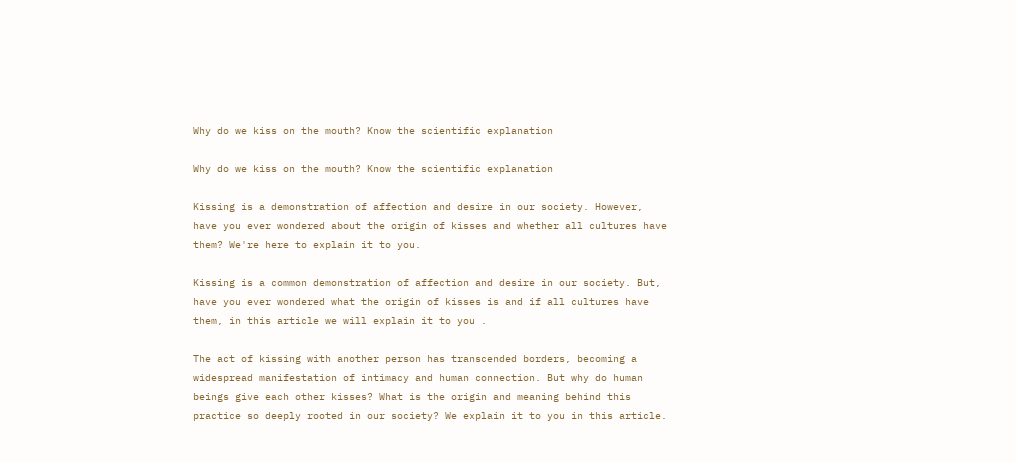Why do we kiss on the mouth? Know the scientific explanation

Why do we kiss on the mouth? Know the scientific explanation

Kissing is a demonstration of affection and desire in our society. However, have you ever wondered about the origin of kisses and whether all cultures have them? We're here to explain it to you.

Kissing is a common demonstration of affection and desire in our society. But, have you ever wondered what the origin of kisses is and if all cultures have them, in this article we will explain it to you .

The act of kissing with another person has transcended borders, becoming a widespread manifestation of intimacy and human connection. But why do human beings give each other kisses? What is the origin and meaning behind this practice so deeply rooted in our society? We explain it to you in this article.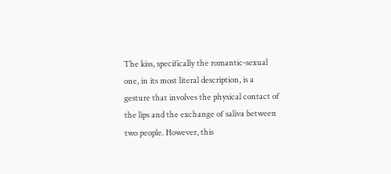The kiss, specifically the romantic-sexual one, in its most literal description, is a gesture that involves the physical contact of the lips and the exchange of saliva between two people. However, this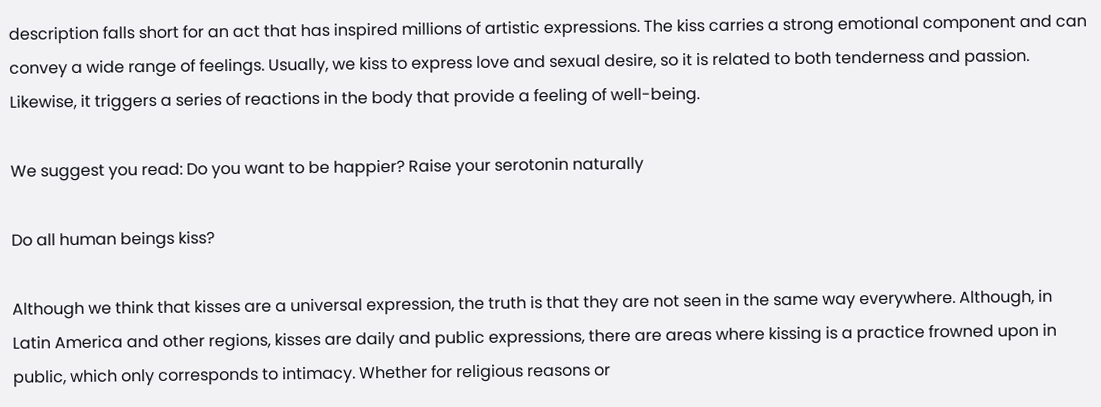description falls short for an act that has inspired millions of artistic expressions. The kiss carries a strong emotional component and can convey a wide range of feelings. Usually, we kiss to express love and sexual desire, so it is related to both tenderness and passion. Likewise, it triggers a series of reactions in the body that provide a feeling of well-being.

We suggest you read: Do you want to be happier? Raise your serotonin naturally

Do all human beings kiss?

Although we think that kisses are a universal expression, the truth is that they are not seen in the same way everywhere. Although, in Latin America and other regions, kisses are daily and public expressions, there are areas where kissing is a practice frowned upon in public, which only corresponds to intimacy. Whether for religious reasons or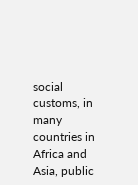social customs, in many countries in Africa and Asia, public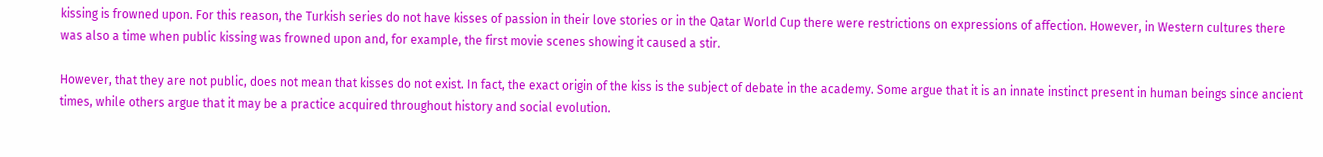kissing is frowned upon. For this reason, the Turkish series do not have kisses of passion in their love stories or in the Qatar World Cup there were restrictions on expressions of affection. However, in Western cultures there was also a time when public kissing was frowned upon and, for example, the first movie scenes showing it caused a stir.

However, that they are not public, does not mean that kisses do not exist. In fact, the exact origin of the kiss is the subject of debate in the academy. Some argue that it is an innate instinct present in human beings since ancient times, while others argue that it may be a practice acquired throughout history and social evolution.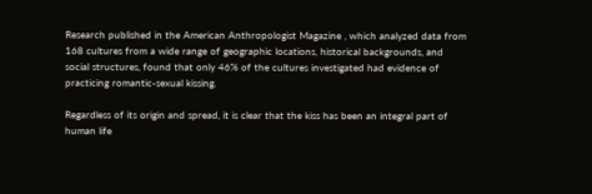Research published in the American Anthropologist Magazine , which analyzed data from 168 cultures from a wide range of geographic locations, historical backgrounds, and social structures, found that only 46% of the cultures investigated had evidence of practicing romantic-sexual kissing.

Regardless of its origin and spread, it is clear that the kiss has been an integral part of human life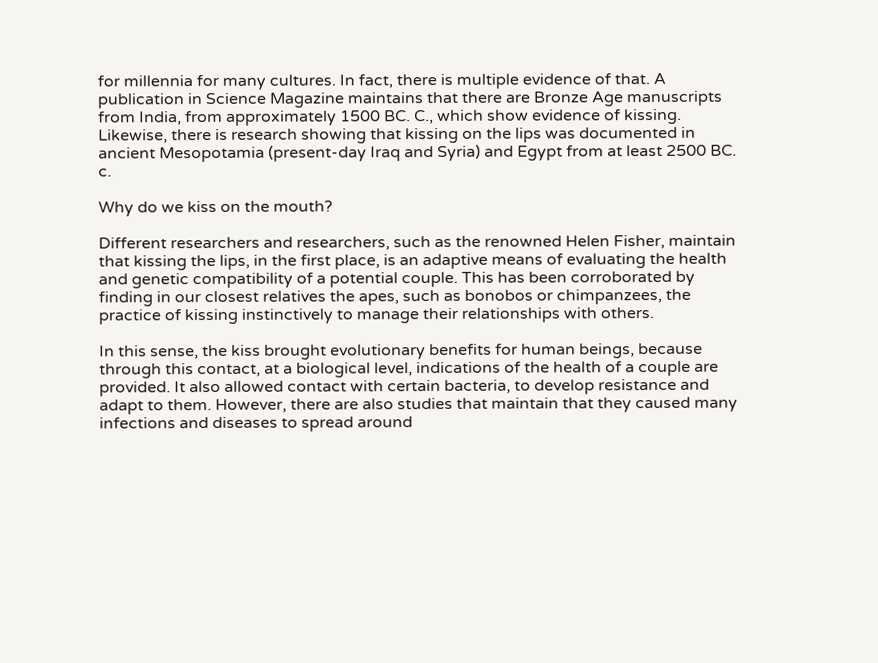for millennia for many cultures. In fact, there is multiple evidence of that. A publication in Science Magazine maintains that there are Bronze Age manuscripts from India, from approximately 1500 BC. C., which show evidence of kissing. Likewise, there is research showing that kissing on the lips was documented in ancient Mesopotamia (present-day Iraq and Syria) and Egypt from at least 2500 BC. c.

Why do we kiss on the mouth?

Different researchers and researchers, such as the renowned Helen Fisher, maintain that kissing the lips, in the first place, is an adaptive means of evaluating the health and genetic compatibility of a potential couple. This has been corroborated by finding in our closest relatives the apes, such as bonobos or chimpanzees, the practice of kissing instinctively to manage their relationships with others.

In this sense, the kiss brought evolutionary benefits for human beings, because through this contact, at a biological level, indications of the health of a couple are provided. It also allowed contact with certain bacteria, to develop resistance and adapt to them. However, there are also studies that maintain that they caused many infections and diseases to spread around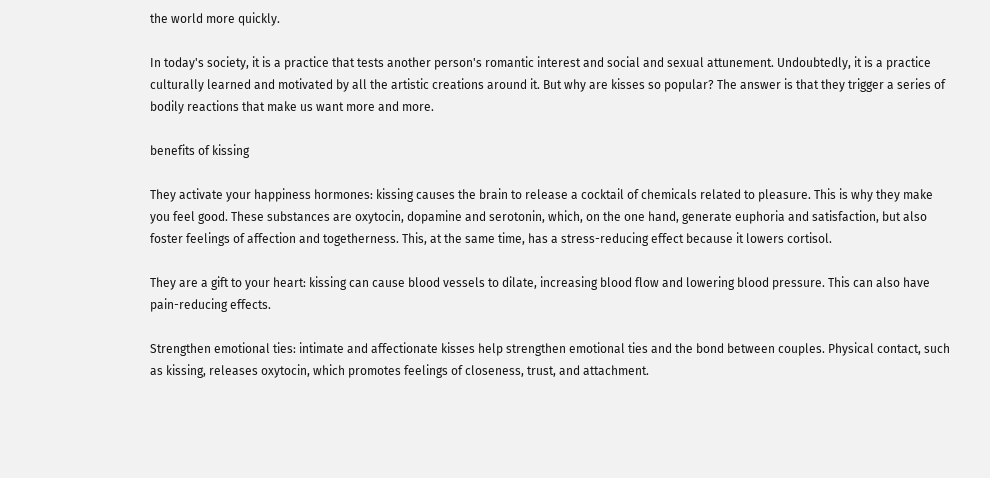the world more quickly.

In today's society, it is a practice that tests another person's romantic interest and social and sexual attunement. Undoubtedly, it is a practice culturally learned and motivated by all the artistic creations around it. But why are kisses so popular? The answer is that they trigger a series of bodily reactions that make us want more and more.

benefits of kissing

They activate your happiness hormones: kissing causes the brain to release a cocktail of chemicals related to pleasure. This is why they make you feel good. These substances are oxytocin, dopamine and serotonin, which, on the one hand, generate euphoria and satisfaction, but also foster feelings of affection and togetherness. This, at the same time, has a stress-reducing effect because it lowers cortisol.

They are a gift to your heart: kissing can cause blood vessels to dilate, increasing blood flow and lowering blood pressure. This can also have pain-reducing effects.

Strengthen emotional ties: intimate and affectionate kisses help strengthen emotional ties and the bond between couples. Physical contact, such as kissing, releases oxytocin, which promotes feelings of closeness, trust, and attachment.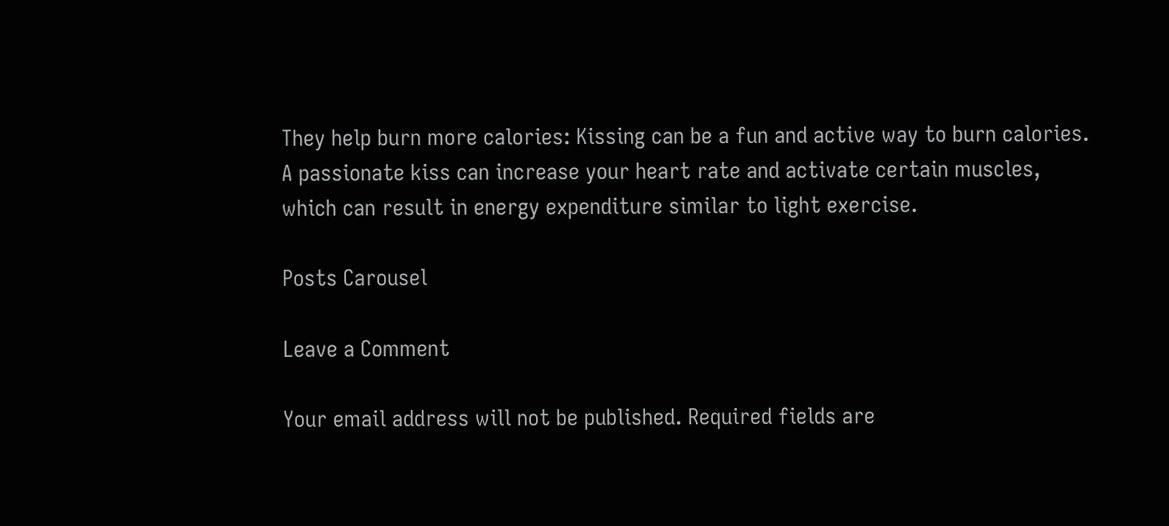They help burn more calories: Kissing can be a fun and active way to burn calories. A passionate kiss can increase your heart rate and activate certain muscles, which can result in energy expenditure similar to light exercise.

Posts Carousel

Leave a Comment

Your email address will not be published. Required fields are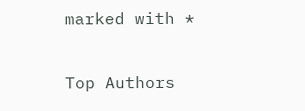marked with *

Top Authors